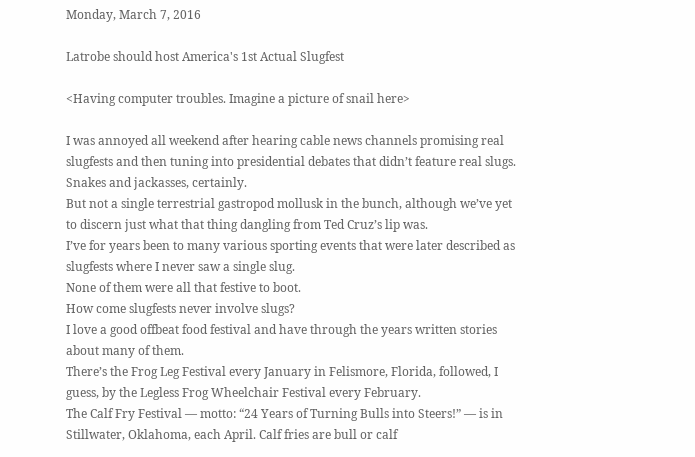Monday, March 7, 2016

Latrobe should host America's 1st Actual Slugfest

<Having computer troubles. Imagine a picture of snail here>

I was annoyed all weekend after hearing cable news channels promising real slugfests and then tuning into presidential debates that didn’t feature real slugs.
Snakes and jackasses, certainly.
But not a single terrestrial gastropod mollusk in the bunch, although we’ve yet to discern just what that thing dangling from Ted Cruz’s lip was.
I’ve for years been to many various sporting events that were later described as slugfests where I never saw a single slug.
None of them were all that festive to boot.
How come slugfests never involve slugs?
I love a good offbeat food festival and have through the years written stories about many of them.
There’s the Frog Leg Festival every January in Felismore, Florida, followed, I guess, by the Legless Frog Wheelchair Festival every February.
The Calf Fry Festival — motto: “24 Years of Turning Bulls into Steers!” — is in Stillwater, Oklahoma, each April. Calf fries are bull or calf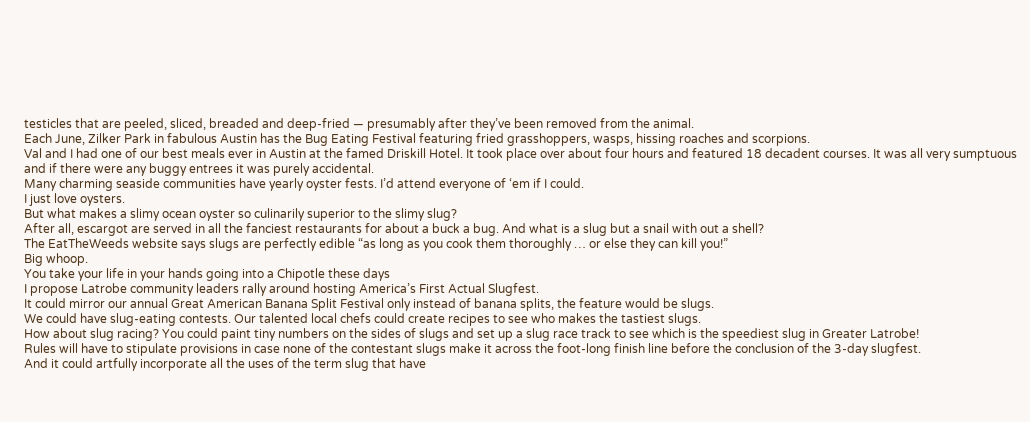testicles that are peeled, sliced, breaded and deep-fried — presumably after they’ve been removed from the animal.
Each June, Zilker Park in fabulous Austin has the Bug Eating Festival featuring fried grasshoppers, wasps, hissing roaches and scorpions.
Val and I had one of our best meals ever in Austin at the famed Driskill Hotel. It took place over about four hours and featured 18 decadent courses. It was all very sumptuous and if there were any buggy entrees it was purely accidental.
Many charming seaside communities have yearly oyster fests. I’d attend everyone of ‘em if I could.
I just love oysters.
But what makes a slimy ocean oyster so culinarily superior to the slimy slug?
After all, escargot are served in all the fanciest restaurants for about a buck a bug. And what is a slug but a snail with out a shell?
The EatTheWeeds website says slugs are perfectly edible “as long as you cook them thoroughly … or else they can kill you!”
Big whoop.
You take your life in your hands going into a Chipotle these days
I propose Latrobe community leaders rally around hosting America’s First Actual Slugfest.
It could mirror our annual Great American Banana Split Festival only instead of banana splits, the feature would be slugs.
We could have slug-eating contests. Our talented local chefs could create recipes to see who makes the tastiest slugs.
How about slug racing? You could paint tiny numbers on the sides of slugs and set up a slug race track to see which is the speediest slug in Greater Latrobe!
Rules will have to stipulate provisions in case none of the contestant slugs make it across the foot-long finish line before the conclusion of the 3-day slugfest.
And it could artfully incorporate all the uses of the term slug that have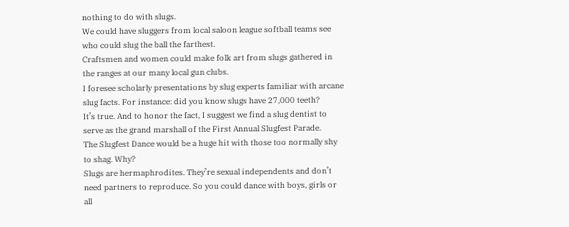nothing to do with slugs.
We could have sluggers from local saloon league softball teams see who could slug the ball the farthest.
Craftsmen and women could make folk art from slugs gathered in the ranges at our many local gun clubs.
I foresee scholarly presentations by slug experts familiar with arcane slug facts. For instance: did you know slugs have 27,000 teeth?
It’s true. And to honor the fact, I suggest we find a slug dentist to serve as the grand marshall of the First Annual Slugfest Parade.
The Slugfest Dance would be a huge hit with those too normally shy to shag. Why?
Slugs are hermaphrodites. They’re sexual independents and don’t need partners to reproduce. So you could dance with boys, girls or all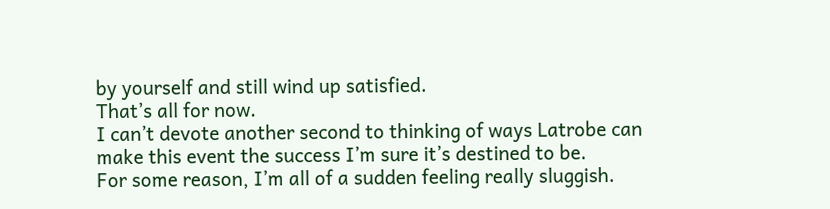by yourself and still wind up satisfied.
That’s all for now.
I can’t devote another second to thinking of ways Latrobe can make this event the success I’m sure it’s destined to be.
For some reason, I’m all of a sudden feeling really sluggish.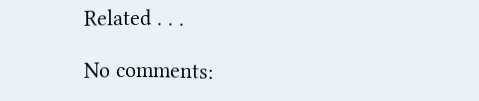Related . . .

No comments: